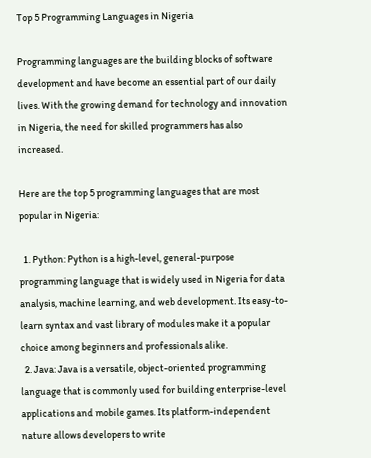Top 5 Programming Languages in Nigeria

Programming languages are the building blocks of software development and have become an essential part of our daily lives. With the growing demand for technology and innovation in Nigeria, the need for skilled programmers has also increased.

Here are the top 5 programming languages that are most popular in Nigeria:

  1. Python: Python is a high-level, general-purpose programming language that is widely used in Nigeria for data analysis, machine learning, and web development. Its easy-to-learn syntax and vast library of modules make it a popular choice among beginners and professionals alike.
  2. Java: Java is a versatile, object-oriented programming language that is commonly used for building enterprise-level applications and mobile games. Its platform-independent nature allows developers to write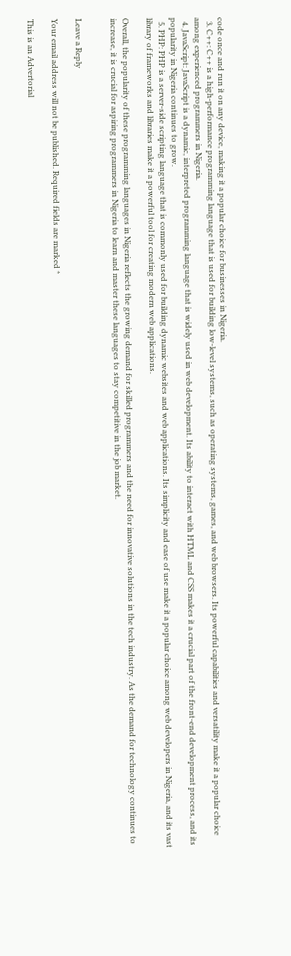code once and run it on any device, making it a popular choice for businesses in Nigeria.
  3. C++: C++ is a high-performance programming language that is used for building low-level systems, such as operating systems, games, and web browsers. Its powerful capabilities and versatility make it a popular choice among experienced programmers in Nigeria.
  4. JavaScript: JavaScript is a dynamic, interpreted programming language that is widely used in web development. Its ability to interact with HTML and CSS makes it a crucial part of the front-end development process, and its popularity in Nigeria continues to grow.
  5. PHP: PHP is a server-side scripting language that is commonly used for building dynamic websites and web applications. Its simplicity and ease of use make it a popular choice among web developers in Nigeria, and its vast library of frameworks and libraries make it a powerful tool for creating modern web applications.

Overall, the popularity of these programming languages in Nigeria reflects the growing demand for skilled programmers and the need for innovative solutions in the tech industry. As the demand for technology continues to increase, it is crucial for aspiring programmers in Nigeria to learn and master these languages to stay competitive in the job market.


Leave a Reply

Your email address will not be published. Required fields are marked *

This is an Advertorial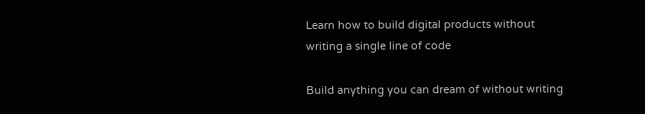Learn how to build digital products without writing a single line of code

Build anything you can dream of without writing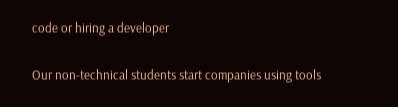code or hiring a developer

Our non-technical students start companies using tools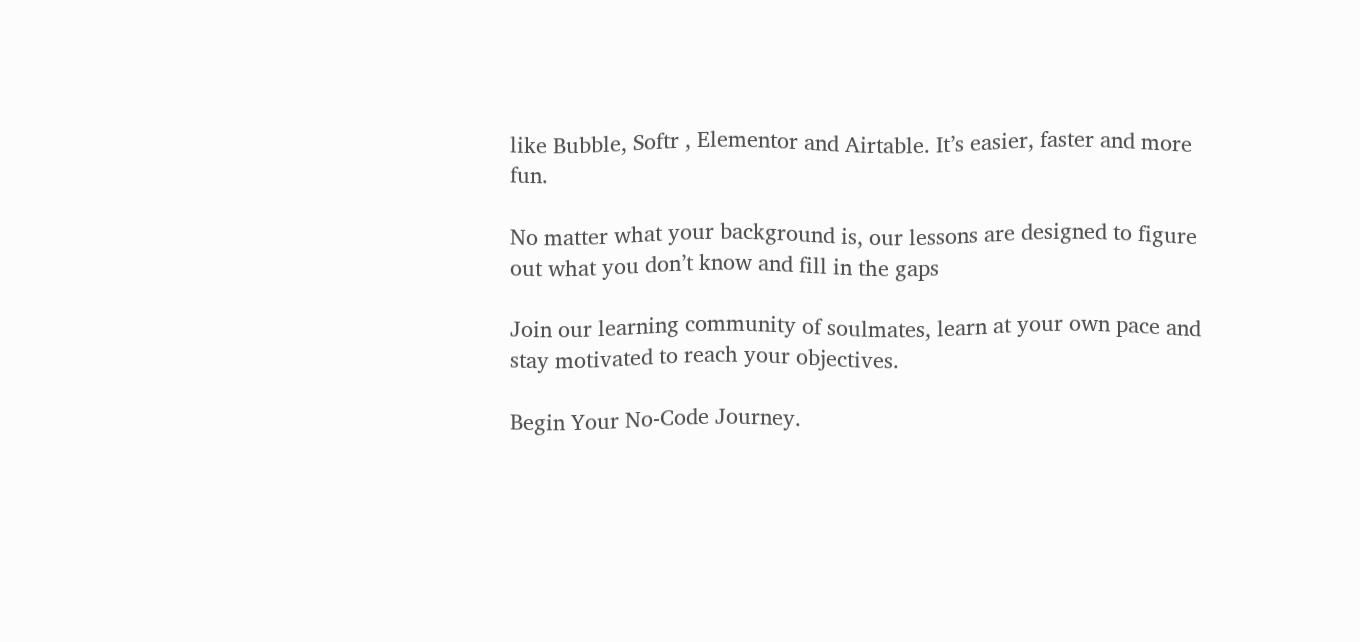like Bubble, Softr , Elementor and Airtable. It’s easier, faster and more fun.

No matter what your background is, our lessons are designed to figure out what you don’t know and fill in the gaps

Join our learning community of soulmates, learn at your own pace and stay motivated to reach your objectives.

Begin Your No-Code Journey.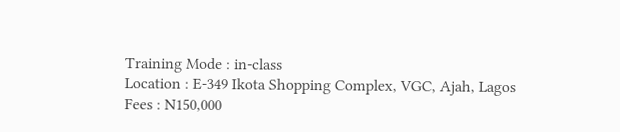Training Mode : in-class
Location : E-349 Ikota Shopping Complex, VGC, Ajah, Lagos
Fees : N150,000